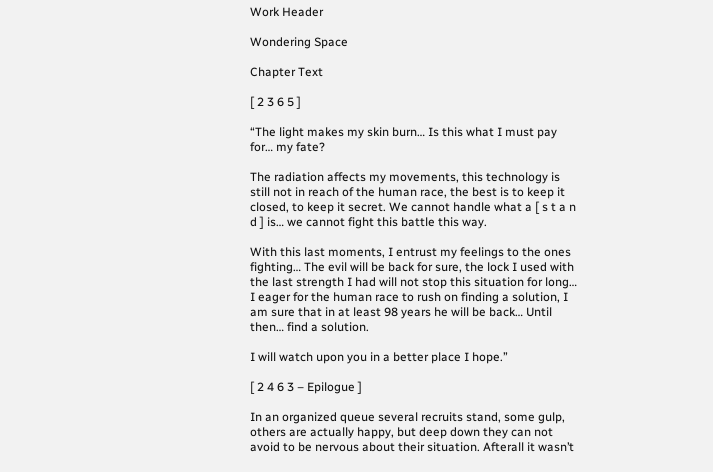Work Header

Wondering Space

Chapter Text

[ 2 3 6 5 ]

“The light makes my skin burn… Is this what I must pay for… my fate?

The radiation affects my movements, this technology is still not in reach of the human race, the best is to keep it closed, to keep it secret. We cannot handle what a [ s t a n d ] is… we cannot fight this battle this way.

With this last moments, I entrust my feelings to the ones fighting… The evil will be back for sure, the lock I used with the last strength I had will not stop this situation for long… I eager for the human race to rush on finding a solution, I am sure that in at least 98 years he will be back… Until then… find a solution.

I will watch upon you in a better place I hope.”

[ 2 4 6 3 – Epilogue ]

In an organized queue several recruits stand, some gulp, others are actually happy, but deep down they can not avoid to be nervous about their situation. Afterall it wasn’t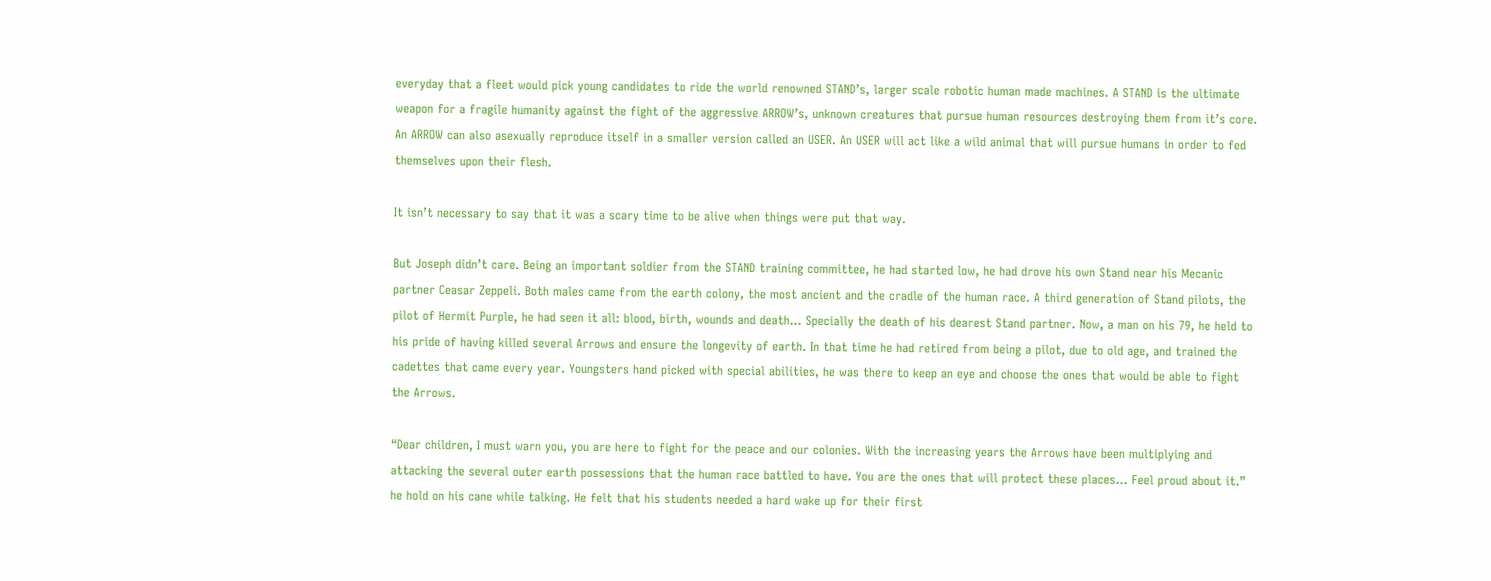everyday that a fleet would pick young candidates to ride the world renowned STAND’s, larger scale robotic human made machines. A STAND is the ultimate weapon for a fragile humanity against the fight of the aggressive ARROW’s, unknown creatures that pursue human resources destroying them from it’s core. An ARROW can also asexually reproduce itself in a smaller version called an USER. An USER will act like a wild animal that will pursue humans in order to fed themselves upon their flesh.

It isn’t necessary to say that it was a scary time to be alive when things were put that way.

But Joseph didn’t care. Being an important soldier from the STAND training committee, he had started low, he had drove his own Stand near his Mecanic partner Ceasar Zeppeli. Both males came from the earth colony, the most ancient and the cradle of the human race. A third generation of Stand pilots, the pilot of Hermit Purple, he had seen it all: blood, birth, wounds and death… Specially the death of his dearest Stand partner. Now, a man on his 79, he held to his pride of having killed several Arrows and ensure the longevity of earth. In that time he had retired from being a pilot, due to old age, and trained the cadettes that came every year. Youngsters hand picked with special abilities, he was there to keep an eye and choose the ones that would be able to fight the Arrows.

“Dear children, I must warn you, you are here to fight for the peace and our colonies. With the increasing years the Arrows have been multiplying and attacking the several outer earth possessions that the human race battled to have. You are the ones that will protect these places… Feel proud about it.” he hold on his cane while talking. He felt that his students needed a hard wake up for their first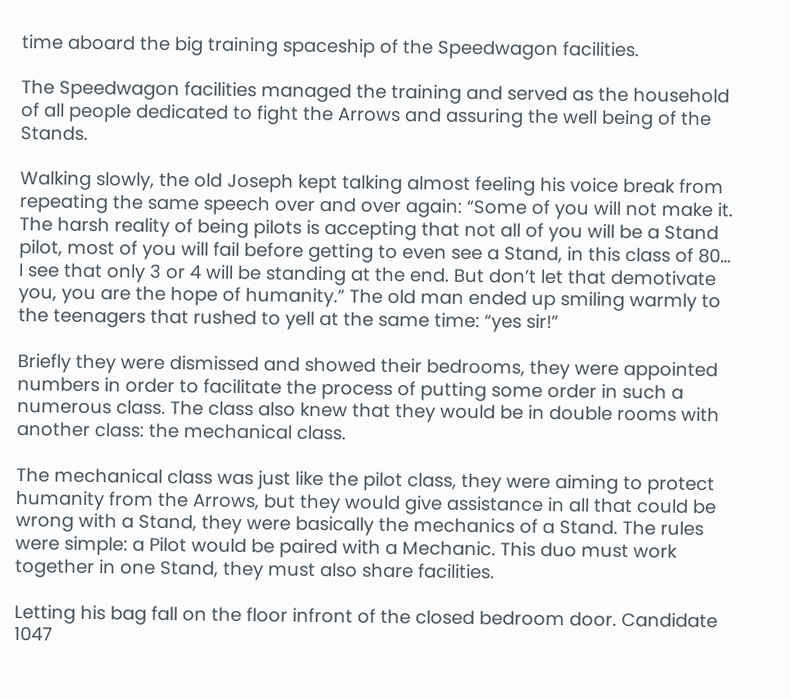time aboard the big training spaceship of the Speedwagon facilities.

The Speedwagon facilities managed the training and served as the household of all people dedicated to fight the Arrows and assuring the well being of the Stands.

Walking slowly, the old Joseph kept talking almost feeling his voice break from repeating the same speech over and over again: “Some of you will not make it. The harsh reality of being pilots is accepting that not all of you will be a Stand pilot, most of you will fail before getting to even see a Stand, in this class of 80… I see that only 3 or 4 will be standing at the end. But don’t let that demotivate you, you are the hope of humanity.” The old man ended up smiling warmly to the teenagers that rushed to yell at the same time: “yes sir!”

Briefly they were dismissed and showed their bedrooms, they were appointed numbers in order to facilitate the process of putting some order in such a numerous class. The class also knew that they would be in double rooms with another class: the mechanical class.

The mechanical class was just like the pilot class, they were aiming to protect humanity from the Arrows, but they would give assistance in all that could be wrong with a Stand, they were basically the mechanics of a Stand. The rules were simple: a Pilot would be paired with a Mechanic. This duo must work together in one Stand, they must also share facilities.

Letting his bag fall on the floor infront of the closed bedroom door. Candidate 1047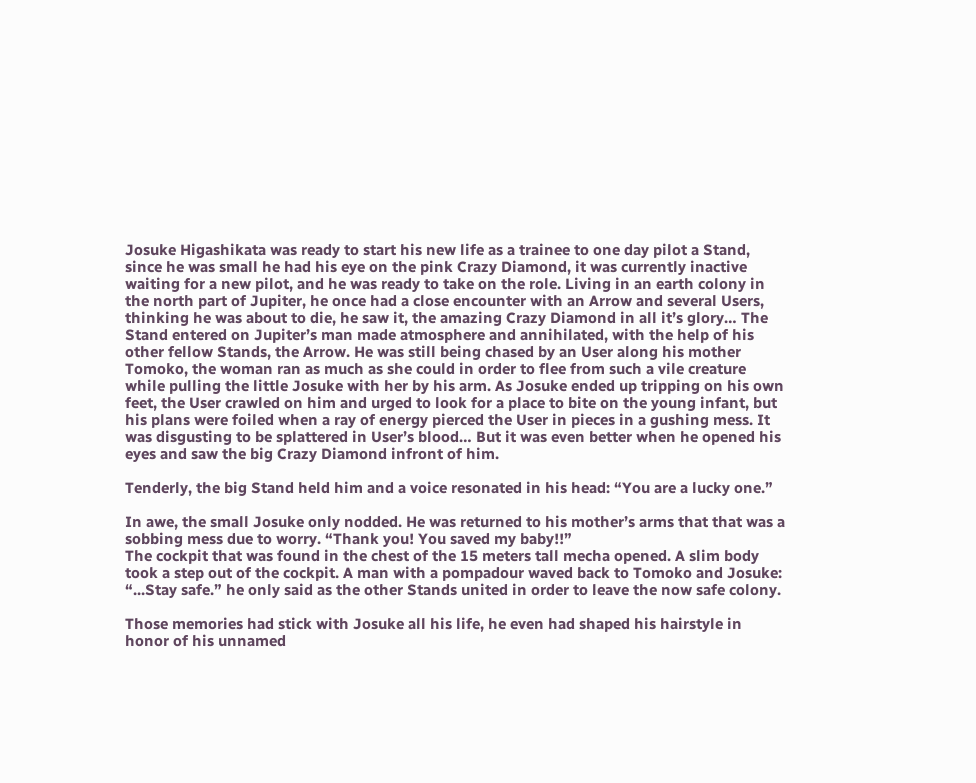Josuke Higashikata was ready to start his new life as a trainee to one day pilot a Stand, since he was small he had his eye on the pink Crazy Diamond, it was currently inactive waiting for a new pilot, and he was ready to take on the role. Living in an earth colony in the north part of Jupiter, he once had a close encounter with an Arrow and several Users, thinking he was about to die, he saw it, the amazing Crazy Diamond in all it’s glory… The Stand entered on Jupiter’s man made atmosphere and annihilated, with the help of his other fellow Stands, the Arrow. He was still being chased by an User along his mother Tomoko, the woman ran as much as she could in order to flee from such a vile creature while pulling the little Josuke with her by his arm. As Josuke ended up tripping on his own feet, the User crawled on him and urged to look for a place to bite on the young infant, but his plans were foiled when a ray of energy pierced the User in pieces in a gushing mess. It was disgusting to be splattered in User’s blood… But it was even better when he opened his eyes and saw the big Crazy Diamond infront of him.

Tenderly, the big Stand held him and a voice resonated in his head: “You are a lucky one.”

In awe, the small Josuke only nodded. He was returned to his mother’s arms that that was a sobbing mess due to worry. “Thank you! You saved my baby!!”
The cockpit that was found in the chest of the 15 meters tall mecha opened. A slim body took a step out of the cockpit. A man with a pompadour waved back to Tomoko and Josuke: “...Stay safe.” he only said as the other Stands united in order to leave the now safe colony.

Those memories had stick with Josuke all his life, he even had shaped his hairstyle in honor of his unnamed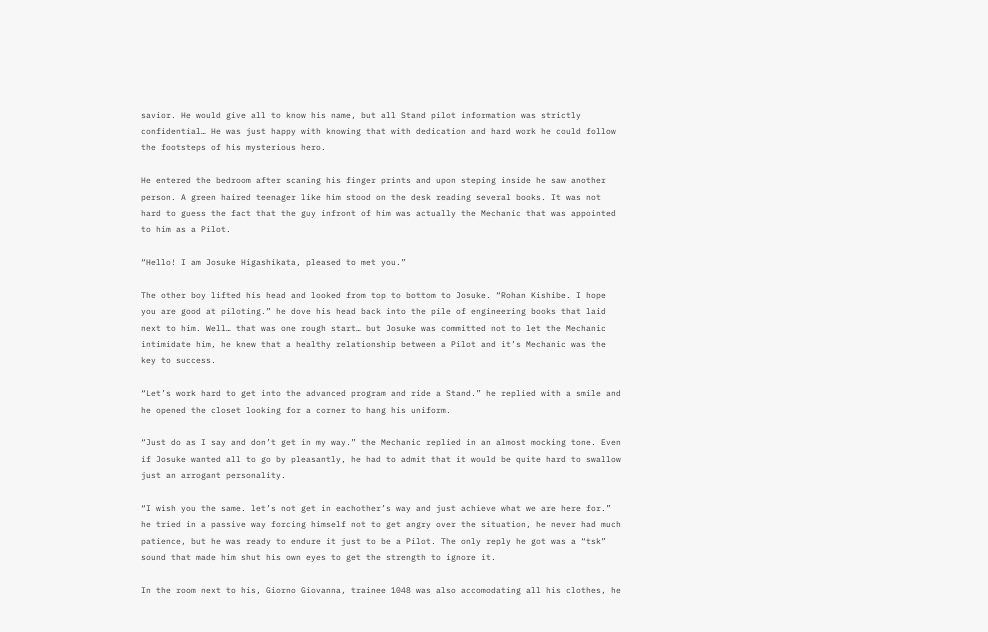savior. He would give all to know his name, but all Stand pilot information was strictly confidential… He was just happy with knowing that with dedication and hard work he could follow the footsteps of his mysterious hero.

He entered the bedroom after scaning his finger prints and upon steping inside he saw another person. A green haired teenager like him stood on the desk reading several books. It was not hard to guess the fact that the guy infront of him was actually the Mechanic that was appointed to him as a Pilot.

“Hello! I am Josuke Higashikata, pleased to met you.”

The other boy lifted his head and looked from top to bottom to Josuke. “Rohan Kishibe. I hope you are good at piloting.” he dove his head back into the pile of engineering books that laid next to him. Well… that was one rough start… but Josuke was committed not to let the Mechanic intimidate him, he knew that a healthy relationship between a Pilot and it’s Mechanic was the key to success.

“Let’s work hard to get into the advanced program and ride a Stand.” he replied with a smile and he opened the closet looking for a corner to hang his uniform.

“Just do as I say and don’t get in my way.” the Mechanic replied in an almost mocking tone. Even if Josuke wanted all to go by pleasantly, he had to admit that it would be quite hard to swallow just an arrogant personality.

“I wish you the same. let’s not get in eachother’s way and just achieve what we are here for.” he tried in a passive way forcing himself not to get angry over the situation, he never had much patience, but he was ready to endure it just to be a Pilot. The only reply he got was a “tsk” sound that made him shut his own eyes to get the strength to ignore it.

In the room next to his, Giorno Giovanna, trainee 1048 was also accomodating all his clothes, he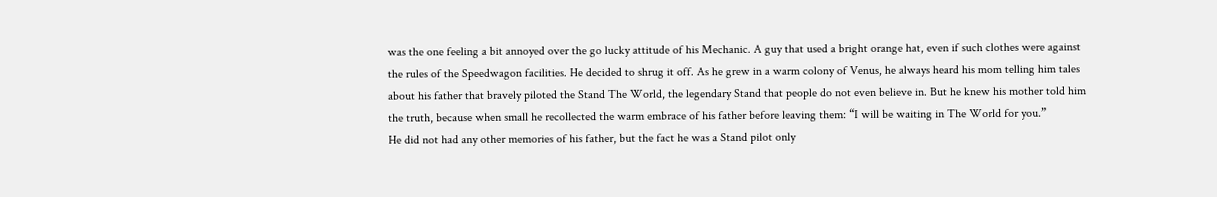was the one feeling a bit annoyed over the go lucky attitude of his Mechanic. A guy that used a bright orange hat, even if such clothes were against the rules of the Speedwagon facilities. He decided to shrug it off. As he grew in a warm colony of Venus, he always heard his mom telling him tales about his father that bravely piloted the Stand The World, the legendary Stand that people do not even believe in. But he knew his mother told him the truth, because when small he recollected the warm embrace of his father before leaving them: “I will be waiting in The World for you.”
He did not had any other memories of his father, but the fact he was a Stand pilot only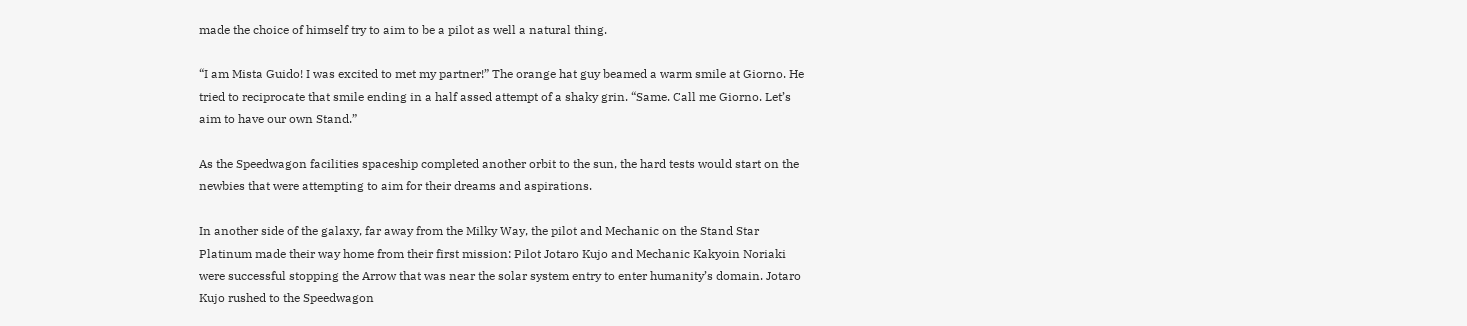made the choice of himself try to aim to be a pilot as well a natural thing.

“I am Mista Guido! I was excited to met my partner!” The orange hat guy beamed a warm smile at Giorno. He tried to reciprocate that smile ending in a half assed attempt of a shaky grin. “Same. Call me Giorno. Let’s aim to have our own Stand.”

As the Speedwagon facilities spaceship completed another orbit to the sun, the hard tests would start on the newbies that were attempting to aim for their dreams and aspirations.

In another side of the galaxy, far away from the Milky Way, the pilot and Mechanic on the Stand Star Platinum made their way home from their first mission: Pilot Jotaro Kujo and Mechanic Kakyoin Noriaki were successful stopping the Arrow that was near the solar system entry to enter humanity’s domain. Jotaro Kujo rushed to the Speedwagon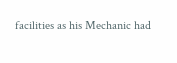facilities as his Mechanic had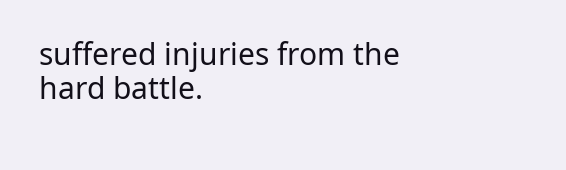suffered injuries from the hard battle.